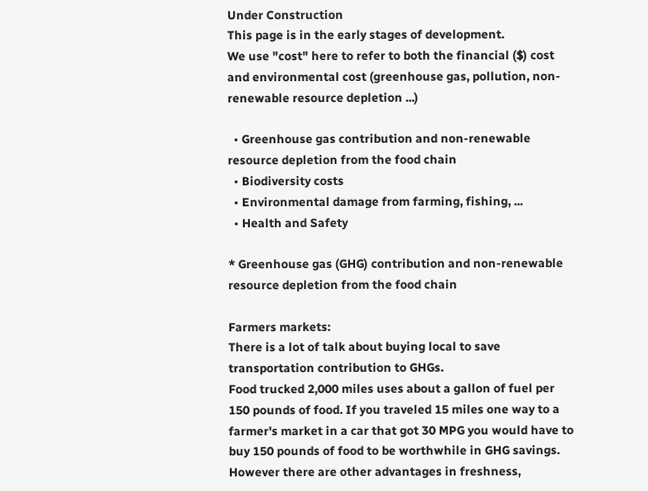Under Construction
This page is in the early stages of development.
We use "cost" here to refer to both the financial ($) cost and environmental cost (greenhouse gas, pollution, non-renewable resource depletion ...)

  • Greenhouse gas contribution and non-renewable resource depletion from the food chain
  • Biodiversity costs
  • Environmental damage from farming, fishing, ...
  • Health and Safety

* Greenhouse gas (GHG) contribution and non-renewable resource depletion from the food chain

Farmers markets:
There is a lot of talk about buying local to save transportation contribution to GHGs.
Food trucked 2,000 miles uses about a gallon of fuel per 150 pounds of food. If you traveled 15 miles one way to a farmer's market in a car that got 30 MPG you would have to buy 150 pounds of food to be worthwhile in GHG savings.
However there are other advantages in freshness,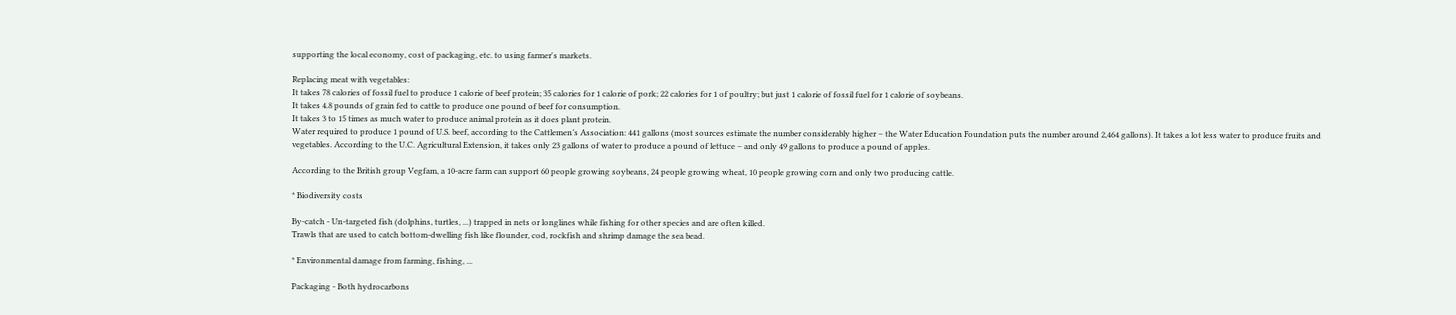supporting the local economy, cost of packaging, etc. to using farmer's markets.

Replacing meat with vegetables:
It takes 78 calories of fossil fuel to produce 1 calorie of beef protein; 35 calories for 1 calorie of pork; 22 calories for 1 of poultry; but just 1 calorie of fossil fuel for 1 calorie of soybeans.
It takes 4.8 pounds of grain fed to cattle to produce one pound of beef for consumption.
It takes 3 to 15 times as much water to produce animal protein as it does plant protein.
Water required to produce 1 pound of U.S. beef, according to the Cattlemen’s Association: 441 gallons (most sources estimate the number considerably higher – the Water Education Foundation puts the number around 2,464 gallons). It takes a lot less water to produce fruits and vegetables. According to the U.C. Agricultural Extension, it takes only 23 gallons of water to produce a pound of lettuce – and only 49 gallons to produce a pound of apples.

According to the British group Vegfam, a 10-acre farm can support 60 people growing soybeans, 24 people growing wheat, 10 people growing corn and only two producing cattle.

* Biodiversity costs

By-catch - Un-targeted fish (dolphins, turtles, ...) trapped in nets or longlines while fishing for other species and are often killed.
Trawls that are used to catch bottom-dwelling fish like flounder, cod, rockfish and shrimp damage the sea bead.

* Environmental damage from farming, fishing, ...

Packaging - Both hydrocarbons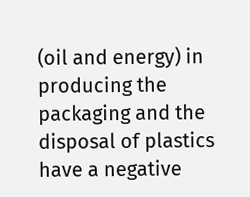(oil and energy) in producing the packaging and the disposal of plastics have a negative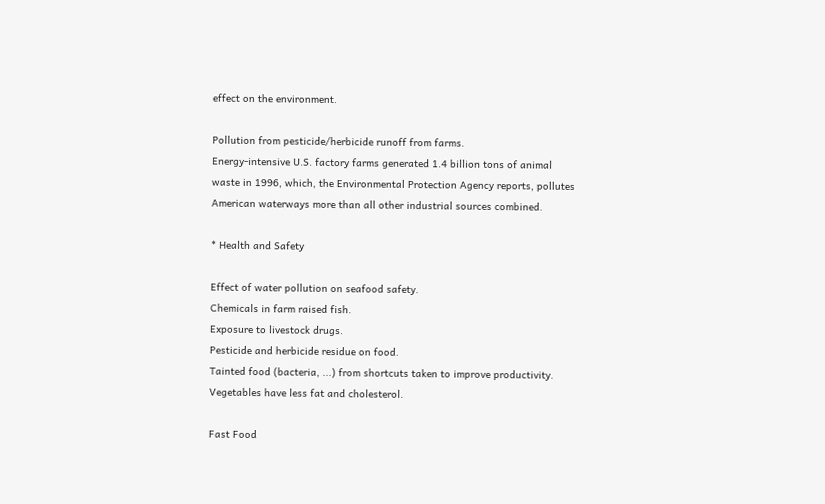effect on the environment.

Pollution from pesticide/herbicide runoff from farms.
Energy-intensive U.S. factory farms generated 1.4 billion tons of animal waste in 1996, which, the Environmental Protection Agency reports, pollutes American waterways more than all other industrial sources combined.

* Health and Safety

Effect of water pollution on seafood safety.
Chemicals in farm raised fish.
Exposure to livestock drugs.
Pesticide and herbicide residue on food.
Tainted food (bacteria, ...) from shortcuts taken to improve productivity.
Vegetables have less fat and cholesterol.

Fast Food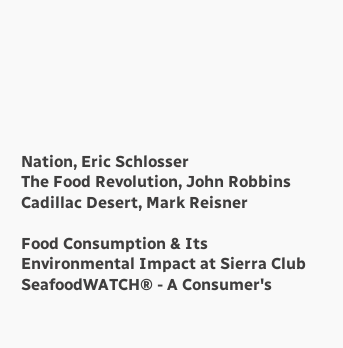Nation, Eric Schlosser
The Food Revolution, John Robbins
Cadillac Desert, Mark Reisner

Food Consumption & Its Environmental Impact at Sierra Club
SeafoodWATCH® - A Consumer's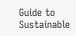Guide to Sustainable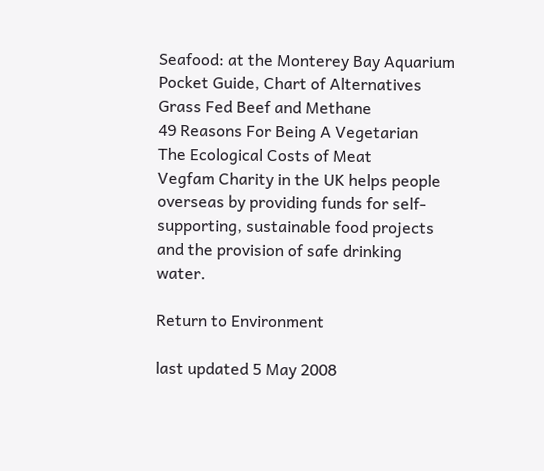Seafood: at the Monterey Bay Aquarium
Pocket Guide, Chart of Alternatives
Grass Fed Beef and Methane
49 Reasons For Being A Vegetarian
The Ecological Costs of Meat
Vegfam Charity in the UK helps people overseas by providing funds for self-supporting, sustainable food projects and the provision of safe drinking water.

Return to Environment

last updated 5 May 2008